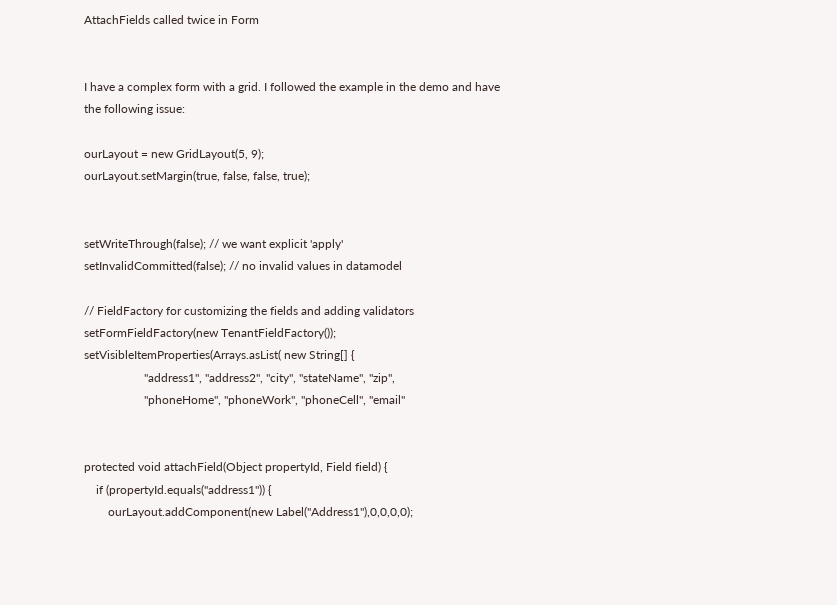AttachFields called twice in Form


I have a complex form with a grid. I followed the example in the demo and have the following issue:

ourLayout = new GridLayout(5, 9);
ourLayout.setMargin(true, false, false, true);


setWriteThrough(false); // we want explicit 'apply'
setInvalidCommitted(false); // no invalid values in datamodel

// FieldFactory for customizing the fields and adding validators
setFormFieldFactory(new TenantFieldFactory());
setVisibleItemProperties(Arrays.asList( new String[] {
                    "address1", "address2", "city", "stateName", "zip",
                    "phoneHome", "phoneWork", "phoneCell", "email"


protected void attachField(Object propertyId, Field field) {
    if (propertyId.equals("address1")) {
        ourLayout.addComponent(new Label("Address1"),0,0,0,0);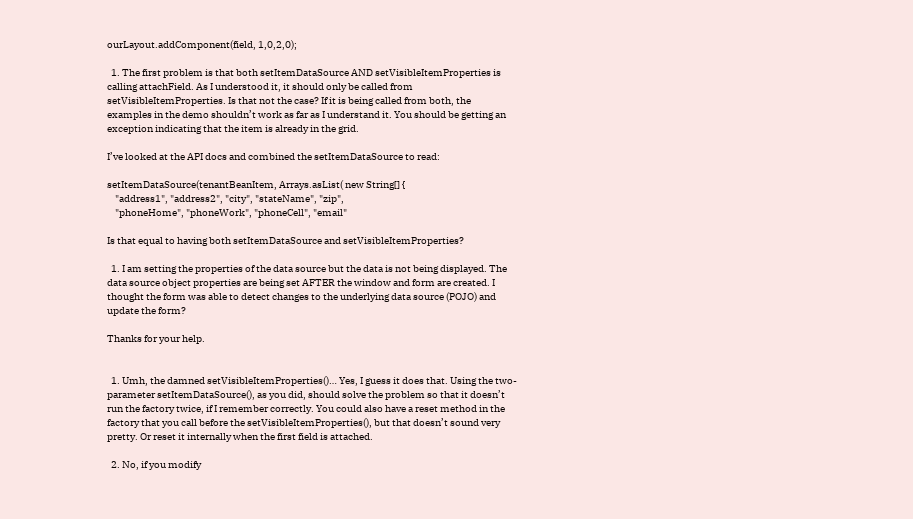ourLayout.addComponent(field, 1,0,2,0);

  1. The first problem is that both setItemDataSource AND setVisibleItemProperties is calling attachField. As I understood it, it should only be called from setVisibleItemProperties. Is that not the case? If it is being called from both, the examples in the demo shouldn’t work as far as I understand it. You should be getting an exception indicating that the item is already in the grid.

I’ve looked at the API docs and combined the setItemDataSource to read:

setItemDataSource(tenantBeanItem, Arrays.asList( new String[] {
    "address1", "address2", "city", "stateName", "zip",
    "phoneHome", "phoneWork", "phoneCell", "email"

Is that equal to having both setItemDataSource and setVisibleItemProperties?

  1. I am setting the properties of the data source but the data is not being displayed. The data source object properties are being set AFTER the window and form are created. I thought the form was able to detect changes to the underlying data source (POJO) and update the form?

Thanks for your help.


  1. Umh, the damned setVisibleItemProperties()… Yes, I guess it does that. Using the two-parameter setItemDataSource(), as you did, should solve the problem so that it doesn’t run the factory twice, if I remember correctly. You could also have a reset method in the factory that you call before the setVisibleItemProperties(), but that doesn’t sound very pretty. Or reset it internally when the first field is attached.

  2. No, if you modify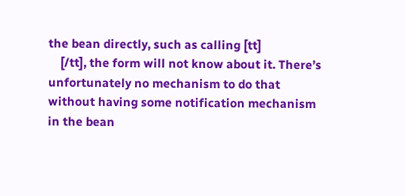the bean directly, such as calling [tt]
    [/tt], the form will not know about it. There’s unfortunately no mechanism to do that without having some notification mechanism in the bean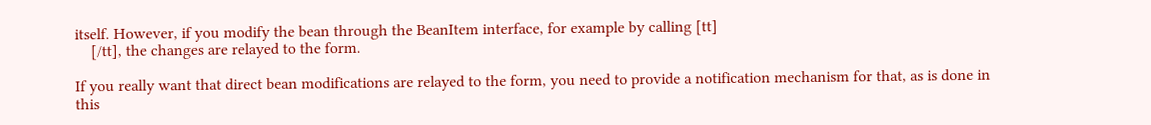itself. However, if you modify the bean through the BeanItem interface, for example by calling [tt]
    [/tt], the changes are relayed to the form.

If you really want that direct bean modifications are relayed to the form, you need to provide a notification mechanism for that, as is done in
this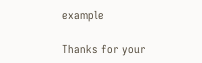example

Thanks for your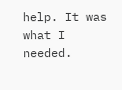help. It was what I needed.